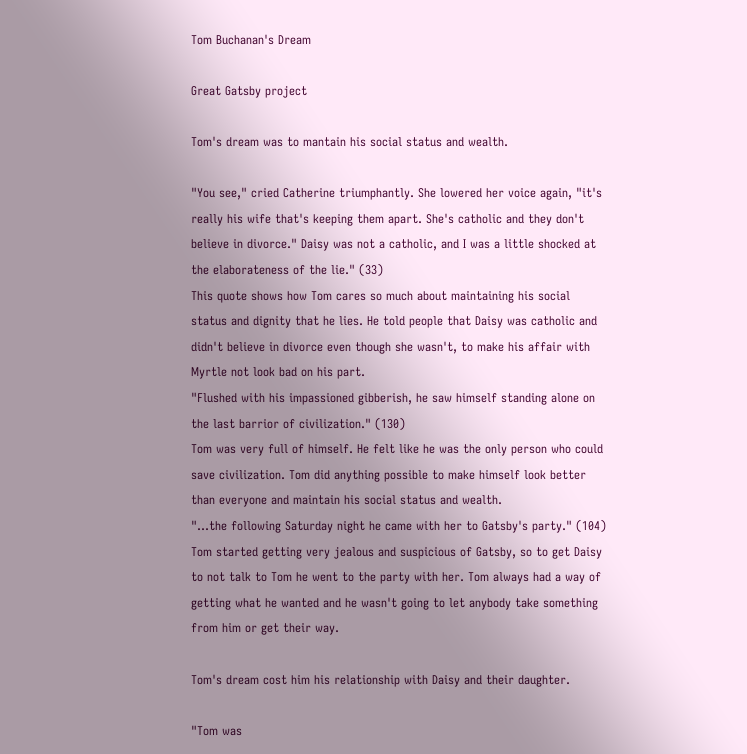Tom Buchanan's Dream

Great Gatsby project

Tom's dream was to mantain his social status and wealth.

"You see," cried Catherine triumphantly. She lowered her voice again, "it's really his wife that's keeping them apart. She's catholic and they don't believe in divorce." Daisy was not a catholic, and I was a little shocked at the elaborateness of the lie." (33)
This quote shows how Tom cares so much about maintaining his social status and dignity that he lies. He told people that Daisy was catholic and didn't believe in divorce even though she wasn't, to make his affair with Myrtle not look bad on his part.
"Flushed with his impassioned gibberish, he saw himself standing alone on the last barrior of civilization." (130)
Tom was very full of himself. He felt like he was the only person who could save civilization. Tom did anything possible to make himself look better than everyone and maintain his social status and wealth.
"...the following Saturday night he came with her to Gatsby's party." (104)
Tom started getting very jealous and suspicious of Gatsby, so to get Daisy to not talk to Tom he went to the party with her. Tom always had a way of getting what he wanted and he wasn't going to let anybody take something from him or get their way.

Tom's dream cost him his relationship with Daisy and their daughter.

"Tom was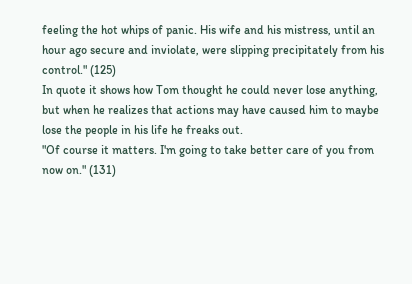feeling the hot whips of panic. His wife and his mistress, until an hour ago secure and inviolate, were slipping precipitately from his control." (125)
In quote it shows how Tom thought he could never lose anything, but when he realizes that actions may have caused him to maybe lose the people in his life he freaks out.
"Of course it matters. I'm going to take better care of you from now on." (131)